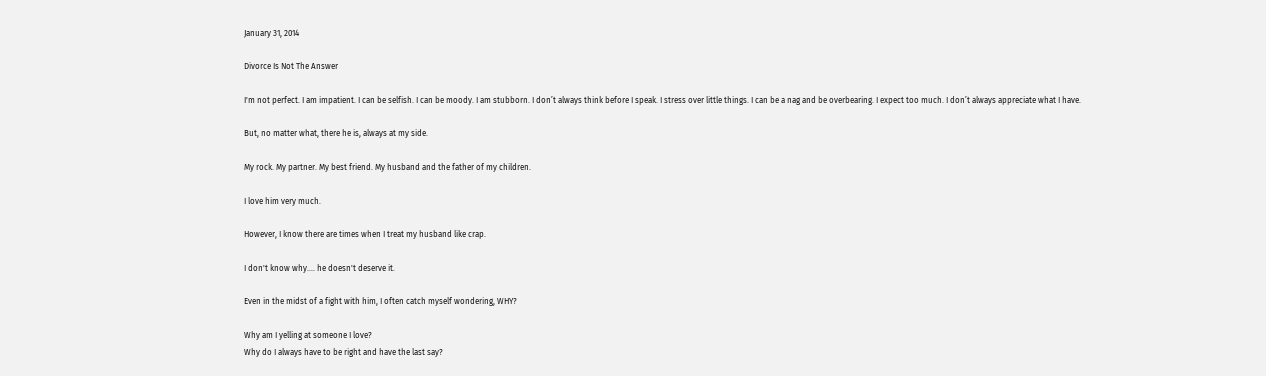January 31, 2014

Divorce Is Not The Answer

I'm not perfect. I am impatient. I can be selfish. I can be moody. I am stubborn. I don’t always think before I speak. I stress over little things. I can be a nag and be overbearing. I expect too much. I don’t always appreciate what I have.

But, no matter what, there he is, always at my side.

My rock. My partner. My best friend. My husband and the father of my children.

I love him very much.

However, I know there are times when I treat my husband like crap.

I don't know why.... he doesn't deserve it.

Even in the midst of a fight with him, I often catch myself wondering, WHY?

Why am I yelling at someone I love?
Why do I always have to be right and have the last say?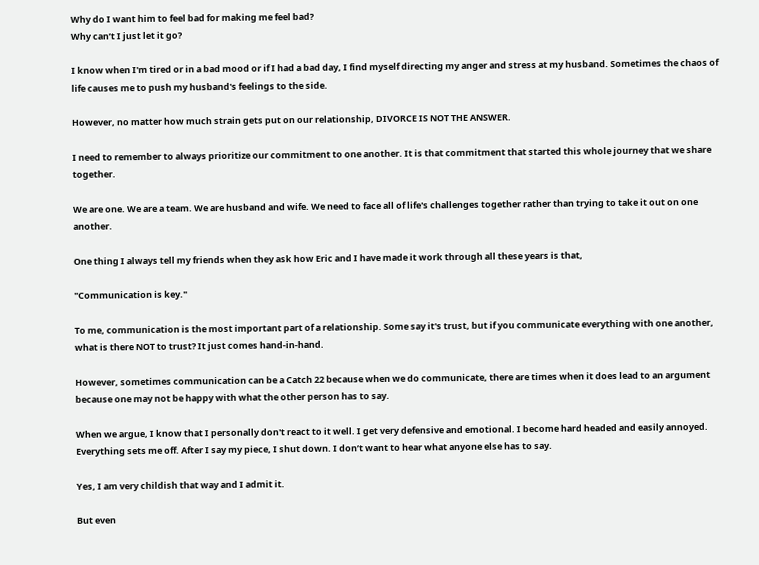Why do I want him to feel bad for making me feel bad?
Why can’t I just let it go?

I know when I'm tired or in a bad mood or if I had a bad day, I find myself directing my anger and stress at my husband. Sometimes the chaos of life causes me to push my husband's feelings to the side.

However, no matter how much strain gets put on our relationship, DIVORCE IS NOT THE ANSWER.

I need to remember to always prioritize our commitment to one another. It is that commitment that started this whole journey that we share together.

We are one. We are a team. We are husband and wife. We need to face all of life's challenges together rather than trying to take it out on one another.

One thing I always tell my friends when they ask how Eric and I have made it work through all these years is that,

"Communication is key."

To me, communication is the most important part of a relationship. Some say it's trust, but if you communicate everything with one another, what is there NOT to trust? It just comes hand-in-hand.

However, sometimes communication can be a Catch 22 because when we do communicate, there are times when it does lead to an argument because one may not be happy with what the other person has to say.

When we argue, I know that I personally don't react to it well. I get very defensive and emotional. I become hard headed and easily annoyed. Everything sets me off. After I say my piece, I shut down. I don’t want to hear what anyone else has to say.

Yes, I am very childish that way and I admit it.

But even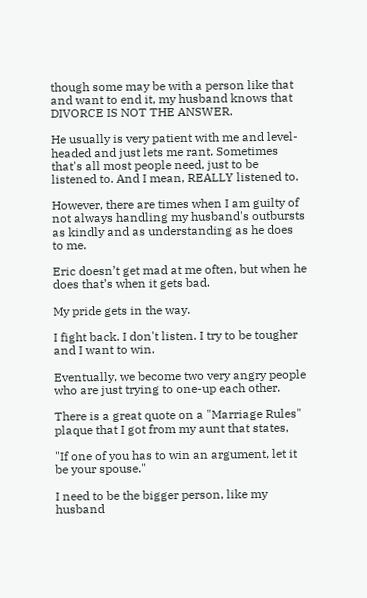though some may be with a person like that and want to end it, my husband knows that DIVORCE IS NOT THE ANSWER.

He usually is very patient with me and level-headed and just lets me rant. Sometimes that's all most people need, just to be listened to. And I mean, REALLY listened to.

However, there are times when I am guilty of not always handling my husband's outbursts as kindly and as understanding as he does to me.

Eric doesn’t get mad at me often, but when he does that’s when it gets bad.

My pride gets in the way.

I fight back. I don't listen. I try to be tougher and I want to win.

Eventually, we become two very angry people who are just trying to one-up each other.

There is a great quote on a "Marriage Rules" plaque that I got from my aunt that states,

"If one of you has to win an argument, let it be your spouse."

I need to be the bigger person, like my husband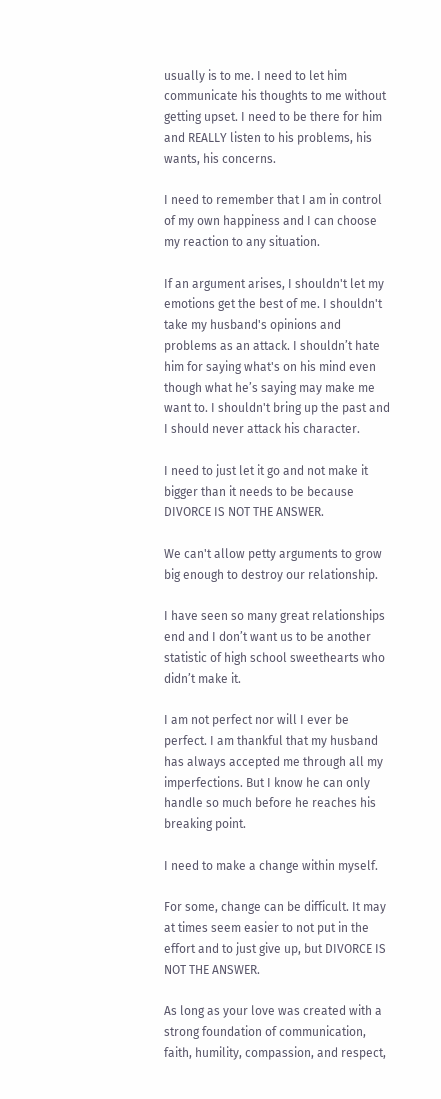usually is to me. I need to let him communicate his thoughts to me without getting upset. I need to be there for him and REALLY listen to his problems, his wants, his concerns.

I need to remember that I am in control of my own happiness and I can choose my reaction to any situation.

If an argument arises, I shouldn't let my emotions get the best of me. I shouldn't take my husband's opinions and problems as an attack. I shouldn’t hate him for saying what's on his mind even though what he’s saying may make me want to. I shouldn't bring up the past and I should never attack his character.

I need to just let it go and not make it bigger than it needs to be because DIVORCE IS NOT THE ANSWER.

We can't allow petty arguments to grow big enough to destroy our relationship.

I have seen so many great relationships end and I don’t want us to be another statistic of high school sweethearts who didn’t make it.

I am not perfect nor will I ever be perfect. I am thankful that my husband has always accepted me through all my imperfections. But I know he can only handle so much before he reaches his breaking point.

I need to make a change within myself.

For some, change can be difficult. It may at times seem easier to not put in the effort and to just give up, but DIVORCE IS NOT THE ANSWER.

As long as your love was created with a strong foundation of communication, faith, humility, compassion, and respect,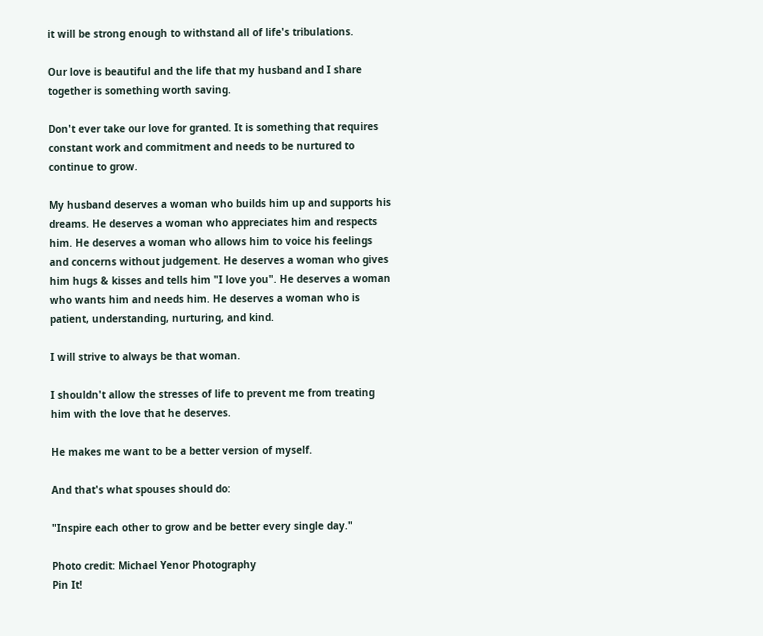it will be strong enough to withstand all of life's tribulations.

Our love is beautiful and the life that my husband and I share together is something worth saving.

Don't ever take our love for granted. It is something that requires constant work and commitment and needs to be nurtured to continue to grow.

My husband deserves a woman who builds him up and supports his dreams. He deserves a woman who appreciates him and respects him. He deserves a woman who allows him to voice his feelings and concerns without judgement. He deserves a woman who gives him hugs & kisses and tells him "I love you". He deserves a woman who wants him and needs him. He deserves a woman who is patient, understanding, nurturing, and kind.

I will strive to always be that woman.

I shouldn't allow the stresses of life to prevent me from treating him with the love that he deserves.

He makes me want to be a better version of myself.

And that's what spouses should do:

"Inspire each other to grow and be better every single day."

Photo credit: Michael Yenor Photography
Pin It!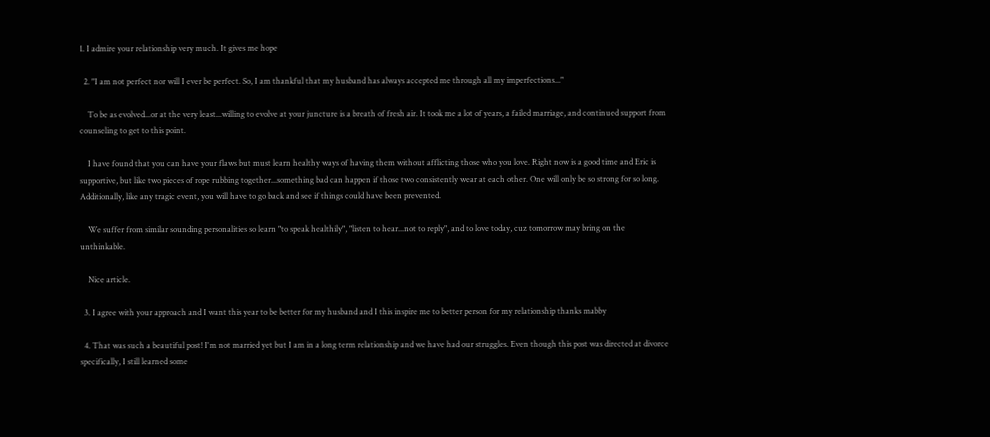1. I admire your relationship very much. It gives me hope

  2. "I am not perfect nor will I ever be perfect. So, I am thankful that my husband has always accepted me through all my imperfections..."

    To be as evolved...or at the very least...willing to evolve at your juncture is a breath of fresh air. It took me a lot of years, a failed marriage, and continued support from counseling to get to this point.

    I have found that you can have your flaws but must learn healthy ways of having them without afflicting those who you love. Right now is a good time and Eric is supportive, but like two pieces of rope rubbing together...something bad can happen if those two consistently wear at each other. One will only be so strong for so long. Additionally, like any tragic event, you will have to go back and see if things could have been prevented.

    We suffer from similar sounding personalities so learn "to speak healthily", "listen to hear...not to reply", and to love today, cuz tomorrow may bring on the unthinkable.

    Nice article.

  3. I agree with your approach and I want this year to be better for my husband and I this inspire me to better person for my relationship thanks mabby

  4. That was such a beautiful post! I'm not married yet but I am in a long term relationship and we have had our struggles. Even though this post was directed at divorce specifically, I still learned some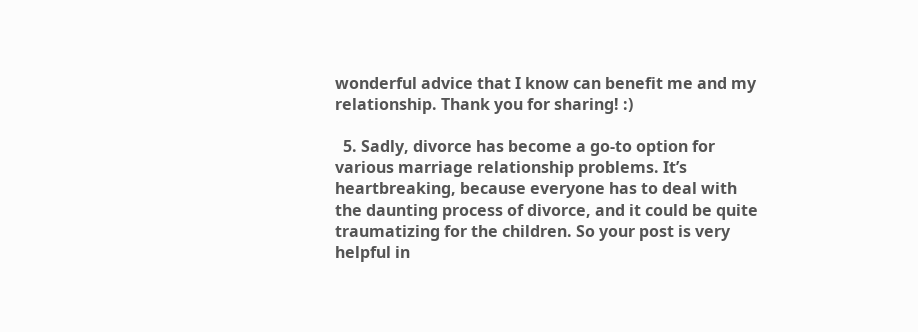wonderful advice that I know can benefit me and my relationship. Thank you for sharing! :)

  5. Sadly, divorce has become a go-to option for various marriage relationship problems. It’s heartbreaking, because everyone has to deal with the daunting process of divorce, and it could be quite traumatizing for the children. So your post is very helpful in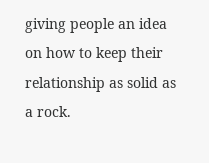giving people an idea on how to keep their relationship as solid as a rock.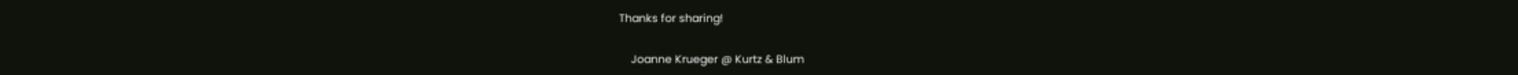Thanks for sharing!

    Joanne Krueger @ Kurtz & Blum